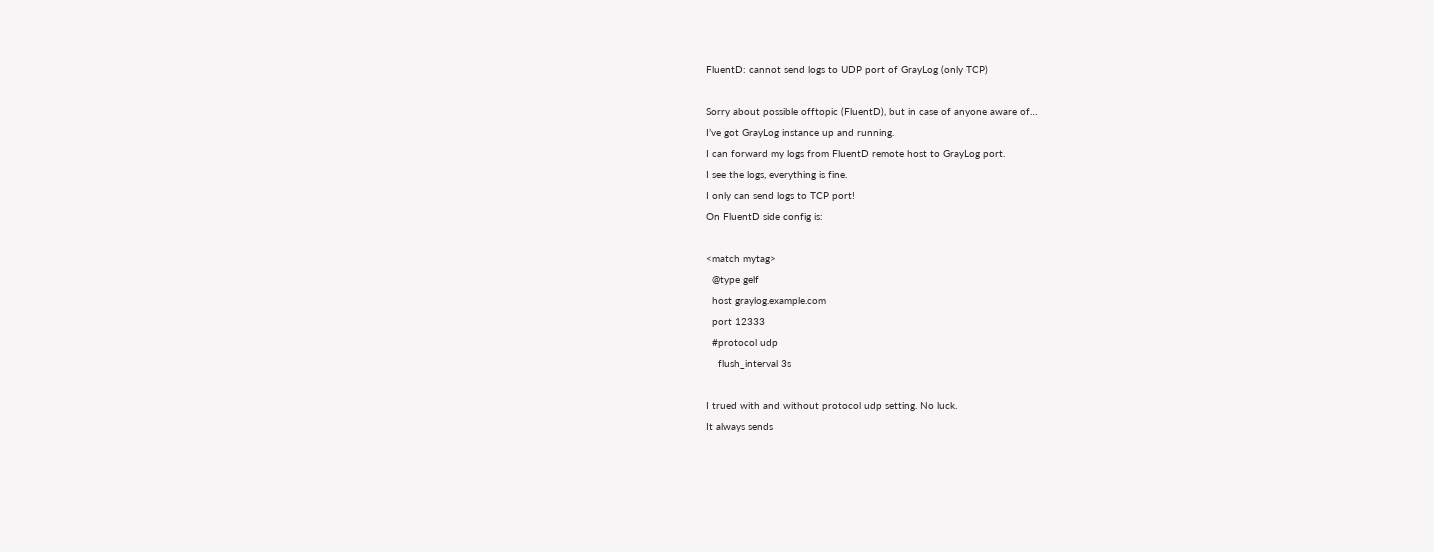FluentD: cannot send logs to UDP port of GrayLog (only TCP)

Sorry about possible offtopic (FluentD), but in case of anyone aware of…
I’ve got GrayLog instance up and running.
I can forward my logs from FluentD remote host to GrayLog port.
I see the logs, everything is fine.
I only can send logs to TCP port!
On FluentD side config is:

<match mytag>
  @type gelf
  host graylog.example.com
  port 12333
  #protocol udp
    flush_interval 3s

I trued with and without protocol udp setting. No luck.
It always sends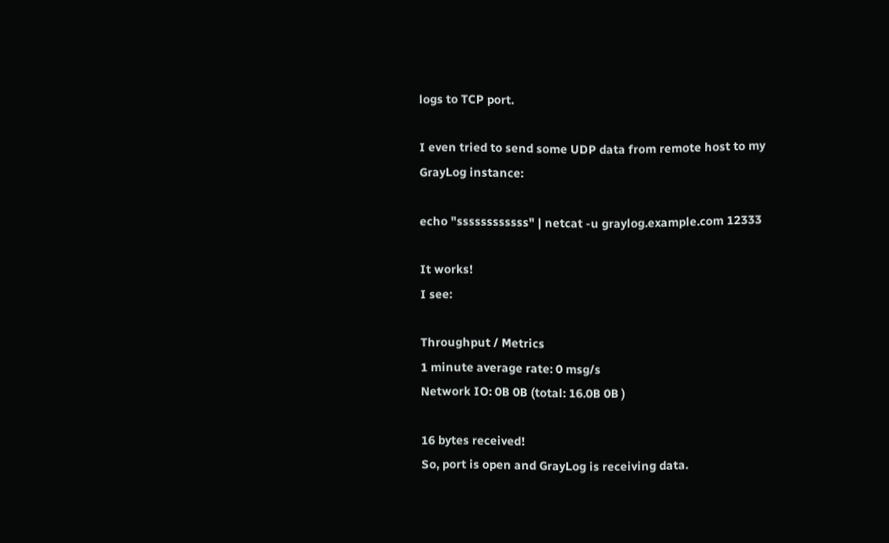logs to TCP port.

I even tried to send some UDP data from remote host to my GrayLog instance:

echo "ssssssssssss" | netcat -u graylog.example.com 12333

It works!
I see:

Throughput / Metrics
1 minute average rate: 0 msg/s
Network IO: 0B 0B (total: 16.0B 0B )

16 bytes received!
So, port is open and GrayLog is receiving data.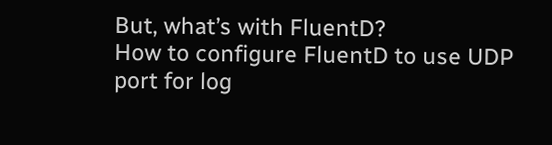But, what’s with FluentD?
How to configure FluentD to use UDP port for log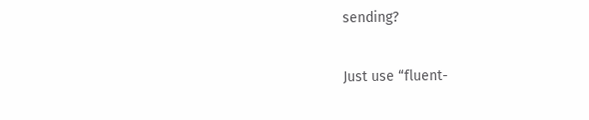sending?

Just use “fluent-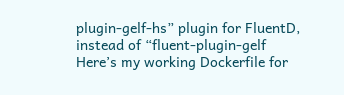plugin-gelf-hs” plugin for FluentD, instead of “fluent-plugin-gelf
Here’s my working Dockerfile for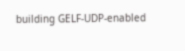building GELF-UDP-enabled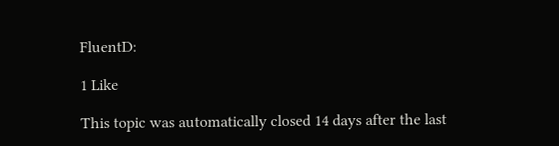FluentD:

1 Like

This topic was automatically closed 14 days after the last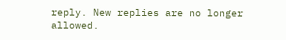reply. New replies are no longer allowed.